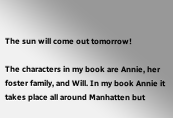The sun will come out tomorrow!

The characters in my book are Annie, her foster family, and Will. In my book Annie it takes place all around Manhatten but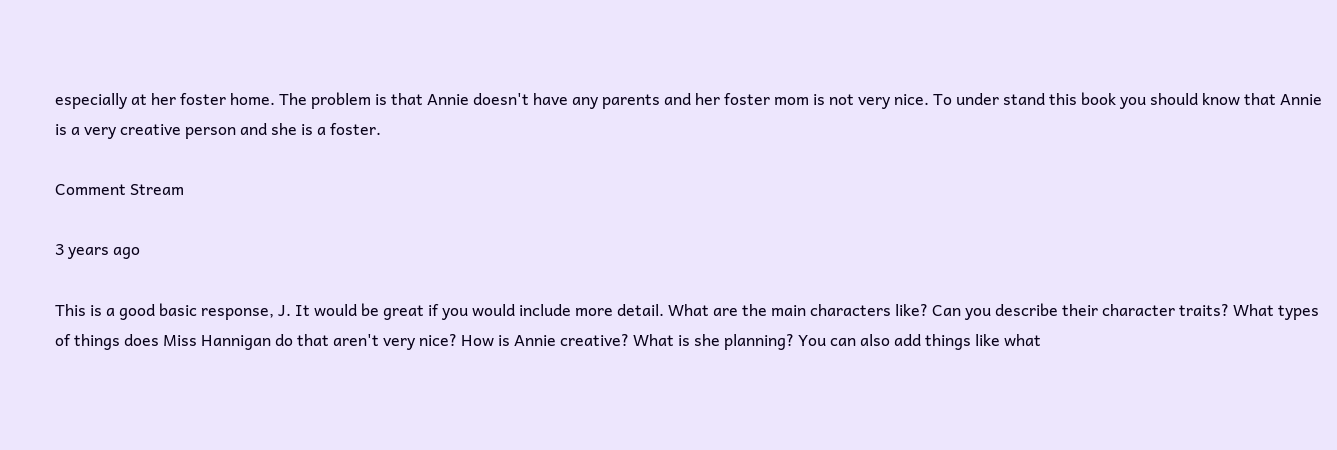especially at her foster home. The problem is that Annie doesn't have any parents and her foster mom is not very nice. To under stand this book you should know that Annie is a very creative person and she is a foster.

Comment Stream

3 years ago

This is a good basic response, J. It would be great if you would include more detail. What are the main characters like? Can you describe their character traits? What types of things does Miss Hannigan do that aren't very nice? How is Annie creative? What is she planning? You can also add things like what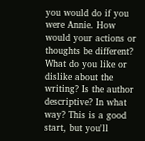you would do if you were Annie. How would your actions or thoughts be different? What do you like or dislike about the writing? Is the author descriptive? In what way? This is a good start, but you'll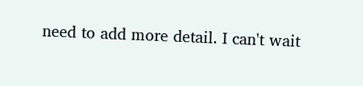need to add more detail. I can't wait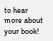to hear more about your book!